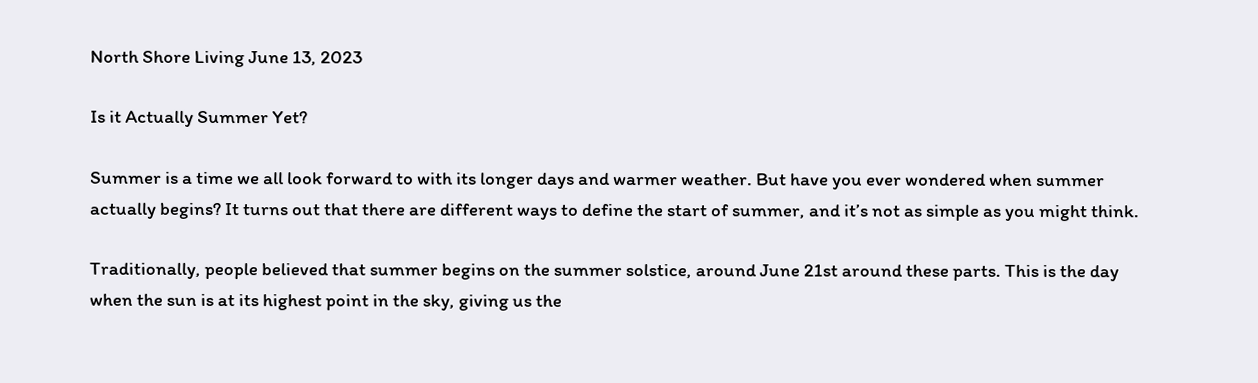North Shore Living June 13, 2023

Is it Actually Summer Yet?

Summer is a time we all look forward to with its longer days and warmer weather. But have you ever wondered when summer actually begins? It turns out that there are different ways to define the start of summer, and it’s not as simple as you might think.

Traditionally, people believed that summer begins on the summer solstice, around June 21st around these parts. This is the day when the sun is at its highest point in the sky, giving us the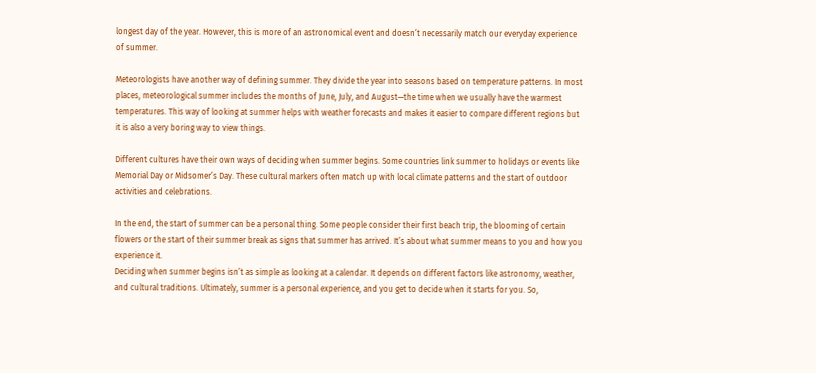longest day of the year. However, this is more of an astronomical event and doesn’t necessarily match our everyday experience of summer.

Meteorologists have another way of defining summer. They divide the year into seasons based on temperature patterns. In most places, meteorological summer includes the months of June, July, and August—the time when we usually have the warmest temperatures. This way of looking at summer helps with weather forecasts and makes it easier to compare different regions but it is also a very boring way to view things.

Different cultures have their own ways of deciding when summer begins. Some countries link summer to holidays or events like Memorial Day or Midsomer’s Day. These cultural markers often match up with local climate patterns and the start of outdoor activities and celebrations.

In the end, the start of summer can be a personal thing. Some people consider their first beach trip, the blooming of certain flowers or the start of their summer break as signs that summer has arrived. It’s about what summer means to you and how you experience it.
Deciding when summer begins isn’t as simple as looking at a calendar. It depends on different factors like astronomy, weather, and cultural traditions. Ultimately, summer is a personal experience, and you get to decide when it starts for you. So,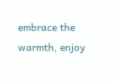embrace the warmth, enjoy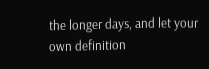the longer days, and let your own definition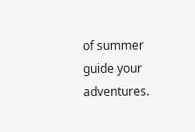of summer guide your adventures.